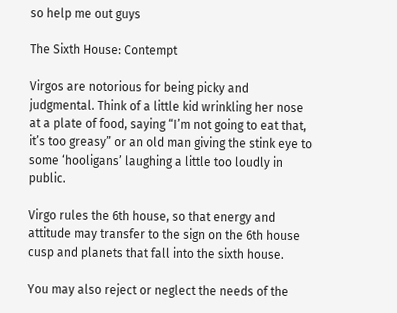so help me out guys

The Sixth House: Contempt

Virgos are notorious for being picky and judgmental. Think of a little kid wrinkling her nose at a plate of food, saying “I’m not going to eat that, it’s too greasy” or an old man giving the stink eye to some ‘hooligans’ laughing a little too loudly in public.

Virgo rules the 6th house, so that energy and attitude may transfer to the sign on the 6th house cusp and planets that fall into the sixth house.

You may also reject or neglect the needs of the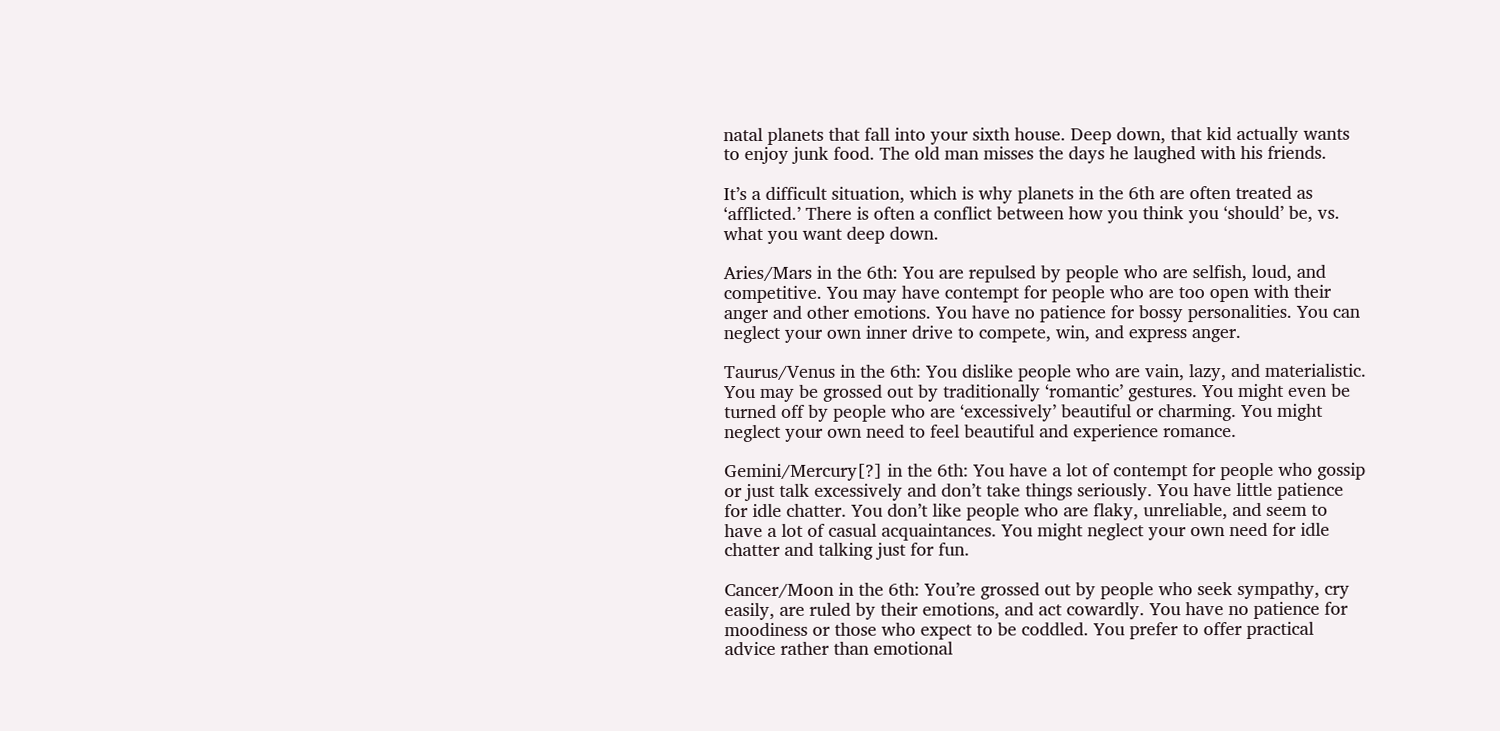natal planets that fall into your sixth house. Deep down, that kid actually wants to enjoy junk food. The old man misses the days he laughed with his friends.

It’s a difficult situation, which is why planets in the 6th are often treated as ‘afflicted.’ There is often a conflict between how you think you ‘should’ be, vs. what you want deep down.

Aries/Mars in the 6th: You are repulsed by people who are selfish, loud, and competitive. You may have contempt for people who are too open with their anger and other emotions. You have no patience for bossy personalities. You can neglect your own inner drive to compete, win, and express anger.

Taurus/Venus in the 6th: You dislike people who are vain, lazy, and materialistic. You may be grossed out by traditionally ‘romantic’ gestures. You might even be turned off by people who are ‘excessively’ beautiful or charming. You might neglect your own need to feel beautiful and experience romance.

Gemini/Mercury[?] in the 6th: You have a lot of contempt for people who gossip or just talk excessively and don’t take things seriously. You have little patience for idle chatter. You don’t like people who are flaky, unreliable, and seem to have a lot of casual acquaintances. You might neglect your own need for idle chatter and talking just for fun.

Cancer/Moon in the 6th: You’re grossed out by people who seek sympathy, cry easily, are ruled by their emotions, and act cowardly. You have no patience for moodiness or those who expect to be coddled. You prefer to offer practical advice rather than emotional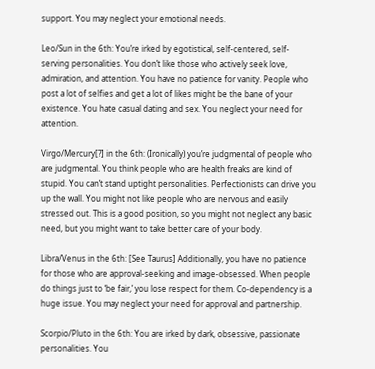support. You may neglect your emotional needs.

Leo/Sun in the 6th: You’re irked by egotistical, self-centered, self-serving personalities. You don’t like those who actively seek love, admiration, and attention. You have no patience for vanity. People who post a lot of selfies and get a lot of likes might be the bane of your existence. You hate casual dating and sex. You neglect your need for attention.

Virgo/Mercury[?] in the 6th: (Ironically) you’re judgmental of people who are judgmental. You think people who are health freaks are kind of stupid. You can’t stand uptight personalities. Perfectionists can drive you up the wall. You might not like people who are nervous and easily stressed out. This is a good position, so you might not neglect any basic need, but you might want to take better care of your body.

Libra/Venus in the 6th: [See Taurus] Additionally, you have no patience for those who are approval-seeking and image-obsessed. When people do things just to ‘be fair,’ you lose respect for them. Co-dependency is a huge issue. You may neglect your need for approval and partnership.

Scorpio/Pluto in the 6th: You are irked by dark, obsessive, passionate personalities. You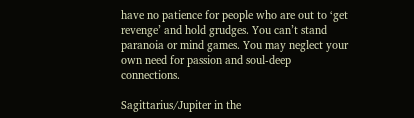have no patience for people who are out to ‘get revenge’ and hold grudges. You can’t stand paranoia or mind games. You may neglect your own need for passion and soul-deep connections.

Sagittarius/Jupiter in the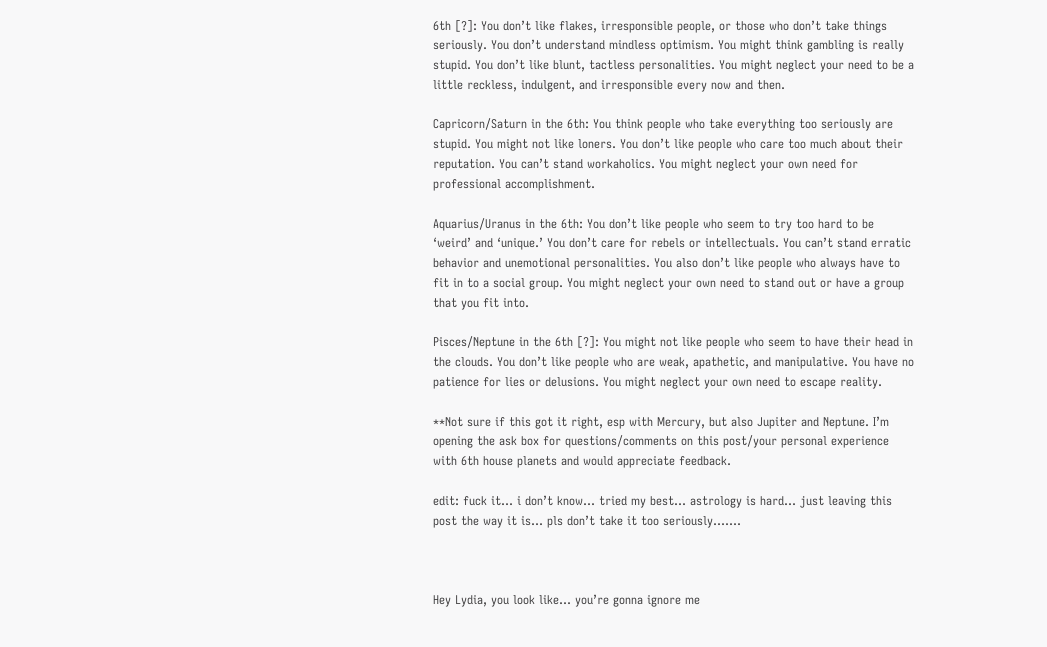6th [?]: You don’t like flakes, irresponsible people, or those who don’t take things seriously. You don’t understand mindless optimism. You might think gambling is really stupid. You don’t like blunt, tactless personalities. You might neglect your need to be a little reckless, indulgent, and irresponsible every now and then.

Capricorn/Saturn in the 6th: You think people who take everything too seriously are stupid. You might not like loners. You don’t like people who care too much about their reputation. You can’t stand workaholics. You might neglect your own need for professional accomplishment.

Aquarius/Uranus in the 6th: You don’t like people who seem to try too hard to be ‘weird’ and ‘unique.’ You don’t care for rebels or intellectuals. You can’t stand erratic behavior and unemotional personalities. You also don’t like people who always have to fit in to a social group. You might neglect your own need to stand out or have a group that you fit into.

Pisces/Neptune in the 6th [?]: You might not like people who seem to have their head in the clouds. You don’t like people who are weak, apathetic, and manipulative. You have no patience for lies or delusions. You might neglect your own need to escape reality.

**Not sure if this got it right, esp with Mercury, but also Jupiter and Neptune. I’m opening the ask box for questions/comments on this post/your personal experience with 6th house planets and would appreciate feedback.

edit: fuck it… i don’t know… tried my best… astrology is hard… just leaving this post the way it is… pls don’t take it too seriously…….



Hey Lydia, you look like… you’re gonna ignore me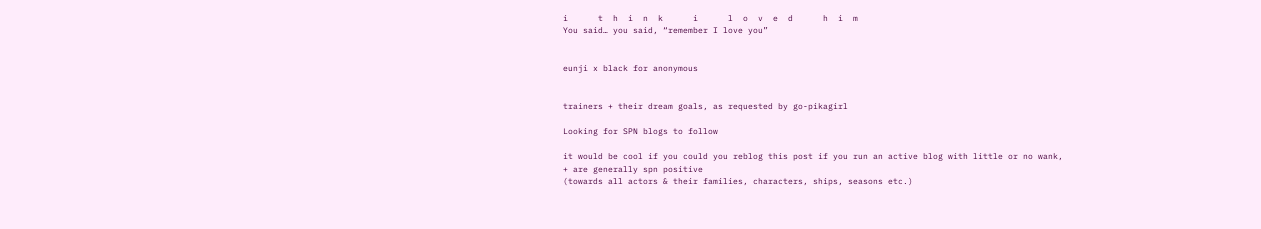i      t  h  i  n  k      i      l  o  v  e  d      h  i  m
You said… you said, “remember I love you”


eunji x black for anonymous


trainers + their dream goals, as requested by go-pikagirl

Looking for SPN blogs to follow

it would be cool if you could you reblog this post if you run an active blog with little or no wank,
+ are generally spn positive
(towards all actors & their families, characters, ships, seasons etc.)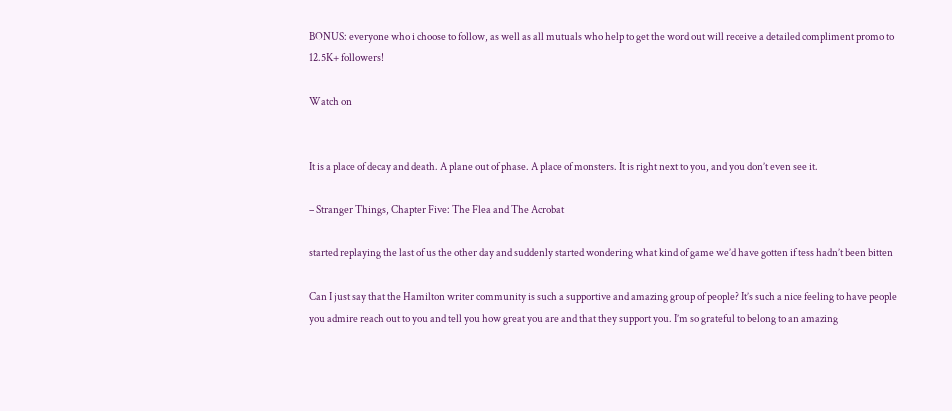BONUS: everyone who i choose to follow, as well as all mutuals who help to get the word out will receive a detailed compliment promo to 12.5K+ followers!

Watch on


It is a place of decay and death. A plane out of phase. A place of monsters. It is right next to you, and you don’t even see it.

– Stranger Things, Chapter Five: The Flea and The Acrobat

started replaying the last of us the other day and suddenly started wondering what kind of game we’d have gotten if tess hadn’t been bitten

Can I just say that the Hamilton writer community is such a supportive and amazing group of people? It’s such a nice feeling to have people you admire reach out to you and tell you how great you are and that they support you. I’m so grateful to belong to an amazing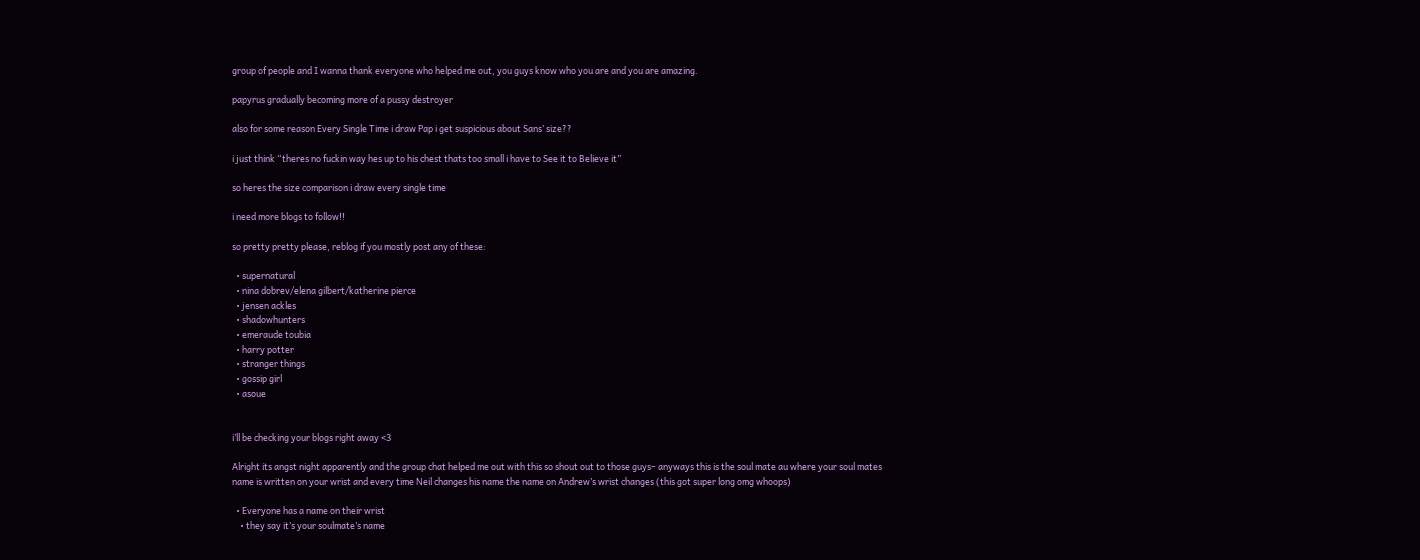group of people and I wanna thank everyone who helped me out, you guys know who you are and you are amazing.

papyrus gradually becoming more of a pussy destroyer

also for some reason Every Single Time i draw Pap i get suspicious about Sans’ size??

i just think “theres no fuckin way hes up to his chest thats too small i have to See it to Believe it”

so heres the size comparison i draw every single time

i need more blogs to follow!!

so pretty pretty please, reblog if you mostly post any of these:

  • supernatural
  • nina dobrev/elena gilbert/katherine pierce
  • jensen ackles
  • shadowhunters
  • emeraude toubia
  • harry potter
  • stranger things
  • gossip girl
  • asoue


i’ll be checking your blogs right away <3

Alright its angst night apparently and the group chat helped me out with this so shout out to those guys– anyways this is the soul mate au where your soul mates name is written on your wrist and every time Neil changes his name the name on Andrew’s wrist changes (this got super long omg whoops)

  • Everyone has a name on their wrist
    • they say it’s your soulmate’s name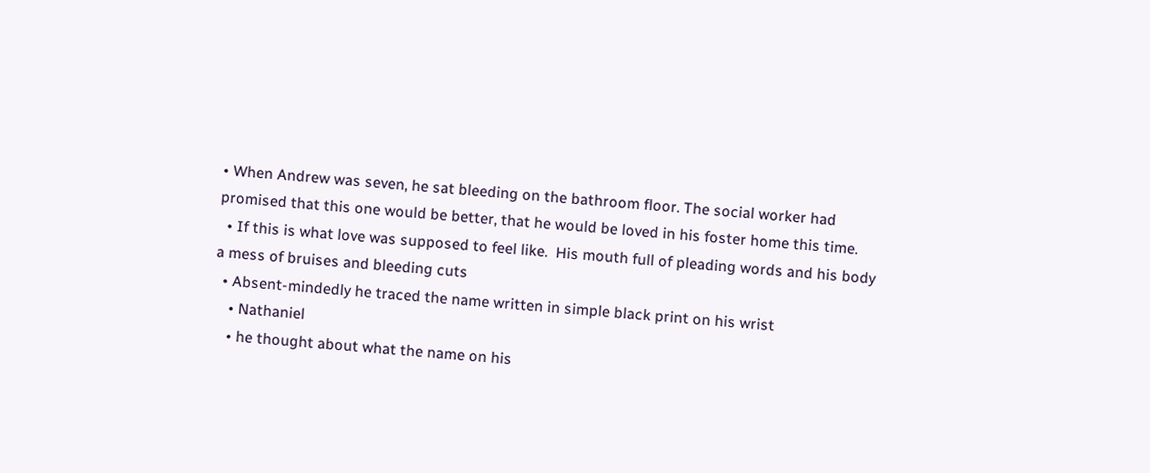• When Andrew was seven, he sat bleeding on the bathroom floor. The social worker had promised that this one would be better, that he would be loved in his foster home this time.
  • If this is what love was supposed to feel like.  His mouth full of pleading words and his body a mess of bruises and bleeding cuts
  • Absent-mindedly he traced the name written in simple black print on his wrist
    • Nathaniel
    • he thought about what the name on his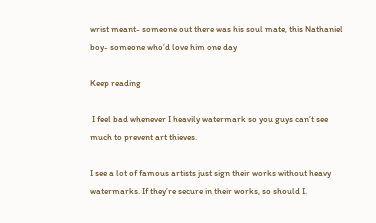wrist meant- someone out there was his soul mate, this Nathaniel boy- someone who’d love him one day

Keep reading

 I feel bad whenever I heavily watermark so you guys can’t see much to prevent art thieves.

I see a lot of famous artists just sign their works without heavy watermarks. If they’re secure in their works, so should I.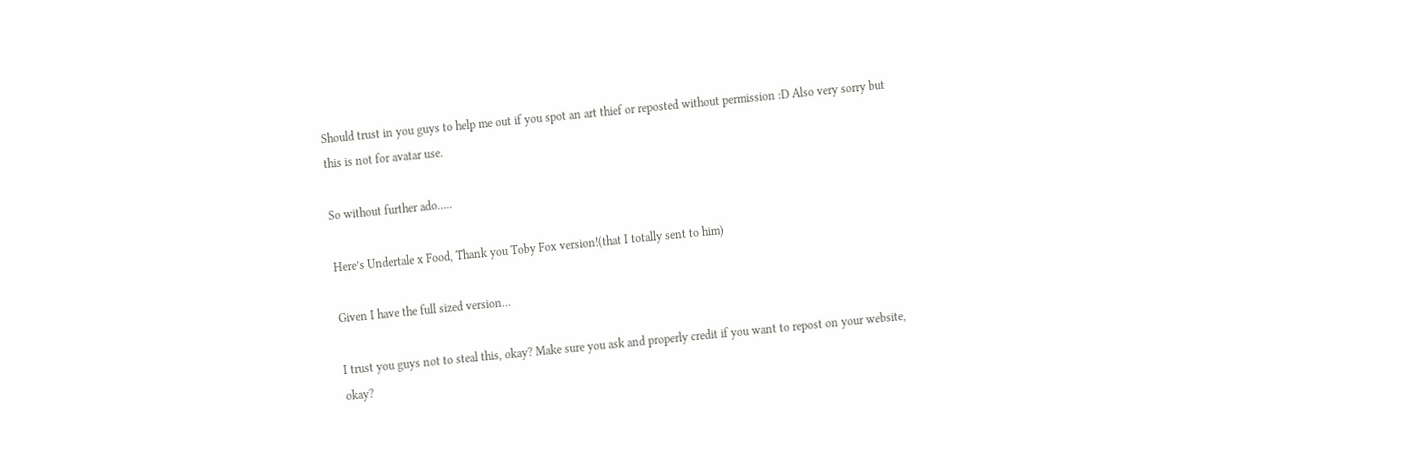Should trust in you guys to help me out if you spot an art thief or reposted without permission :D Also very sorry but this is not for avatar use.

So without further ado…..

Here’s Undertale x Food, Thank you Toby Fox version!(that I totally sent to him)

Given I have the full sized version…

I trust you guys not to steal this, okay? Make sure you ask and properly credit if you want to repost on your website, okay?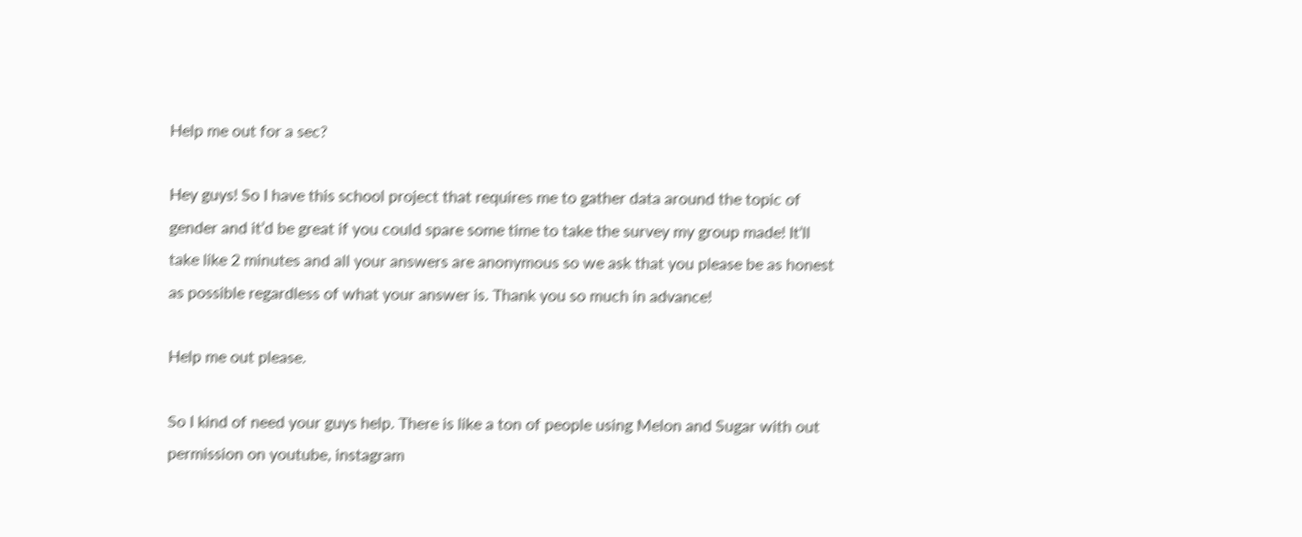Help me out for a sec?

Hey guys! So I have this school project that requires me to gather data around the topic of gender and it’d be great if you could spare some time to take the survey my group made! It’ll take like 2 minutes and all your answers are anonymous so we ask that you please be as honest as possible regardless of what your answer is. Thank you so much in advance!

Help me out please.

So I kind of need your guys help. There is like a ton of people using Melon and Sugar with out permission on youtube, instagram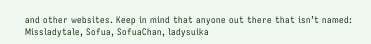and other websites. Keep in mind that anyone out there that isn’t named:
Missladytale, Sofua, SofuaChan, ladysuika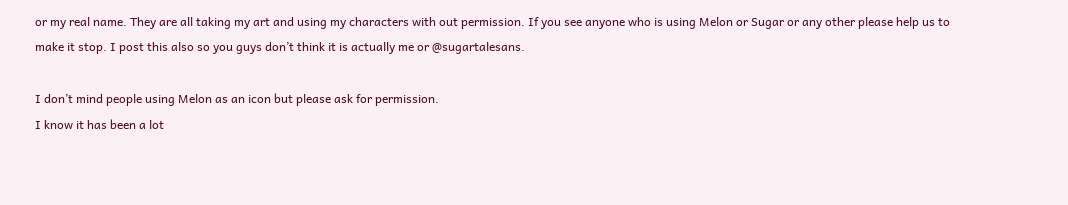or my real name. They are all taking my art and using my characters with out permission. If you see anyone who is using Melon or Sugar or any other please help us to make it stop. I post this also so you guys don’t think it is actually me or @sugartalesans.

I don’t mind people using Melon as an icon but please ask for permission.
I know it has been a lot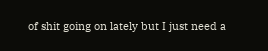of shit going on lately but I just need a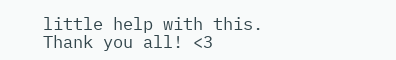little help with this.
Thank you all! <3